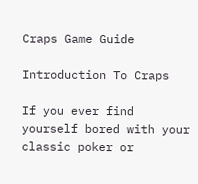Craps Game Guide

Introduction To Craps

If you ever find yourself bored with your classic poker or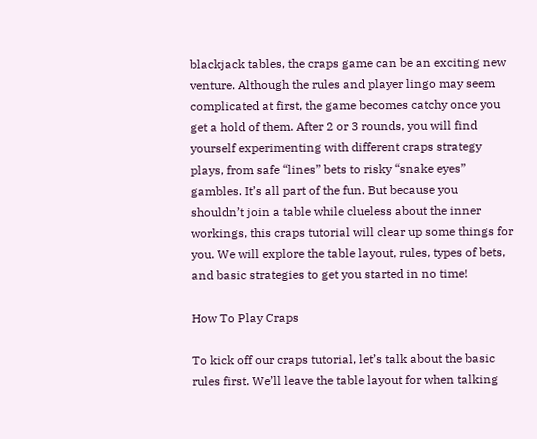blackjack tables, the craps game can be an exciting new venture. Although the rules and player lingo may seem complicated at first, the game becomes catchy once you get a hold of them. After 2 or 3 rounds, you will find yourself experimenting with different craps strategy plays, from safe “lines” bets to risky “snake eyes” gambles. It’s all part of the fun. But because you shouldn’t join a table while clueless about the inner workings, this craps tutorial will clear up some things for you. We will explore the table layout, rules, types of bets, and basic strategies to get you started in no time!

How To Play Craps

To kick off our craps tutorial, let’s talk about the basic rules first. We’ll leave the table layout for when talking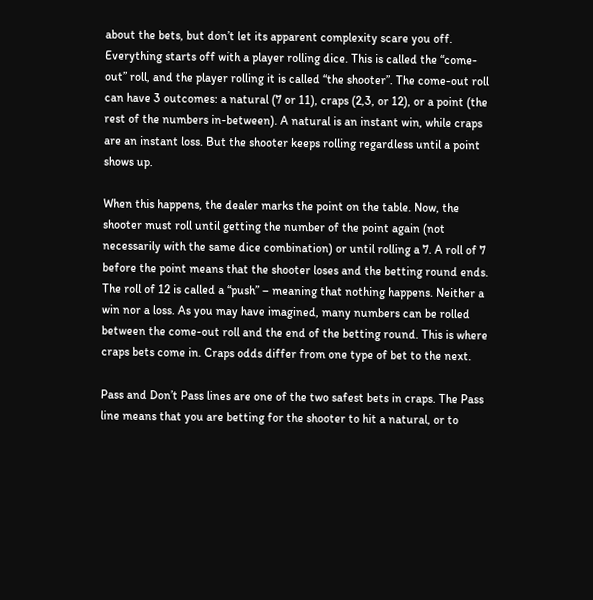about the bets, but don’t let its apparent complexity scare you off. Everything starts off with a player rolling dice. This is called the “come-out” roll, and the player rolling it is called “the shooter”. The come-out roll can have 3 outcomes: a natural (7 or 11), craps (2,3, or 12), or a point (the rest of the numbers in-between). A natural is an instant win, while craps are an instant loss. But the shooter keeps rolling regardless until a point shows up.

When this happens, the dealer marks the point on the table. Now, the shooter must roll until getting the number of the point again (not necessarily with the same dice combination) or until rolling a 7. A roll of 7 before the point means that the shooter loses and the betting round ends. The roll of 12 is called a “push” – meaning that nothing happens. Neither a win nor a loss. As you may have imagined, many numbers can be rolled between the come-out roll and the end of the betting round. This is where craps bets come in. Craps odds differ from one type of bet to the next.

Pass and Don’t Pass lines are one of the two safest bets in craps. The Pass line means that you are betting for the shooter to hit a natural, or to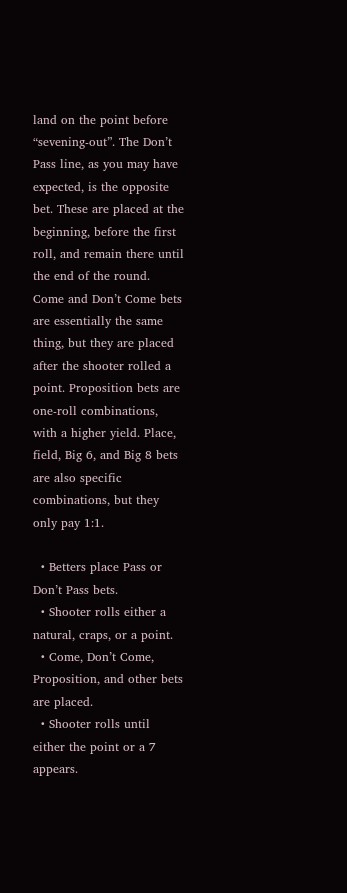land on the point before “sevening-out”. The Don’t Pass line, as you may have expected, is the opposite bet. These are placed at the beginning, before the first roll, and remain there until the end of the round. Come and Don’t Come bets are essentially the same thing, but they are placed after the shooter rolled a point. Proposition bets are one-roll combinations, with a higher yield. Place, field, Big 6, and Big 8 bets are also specific combinations, but they only pay 1:1.

  • Betters place Pass or Don’t Pass bets.
  • Shooter rolls either a natural, craps, or a point.
  • Come, Don’t Come, Proposition, and other bets are placed.
  • Shooter rolls until either the point or a 7 appears.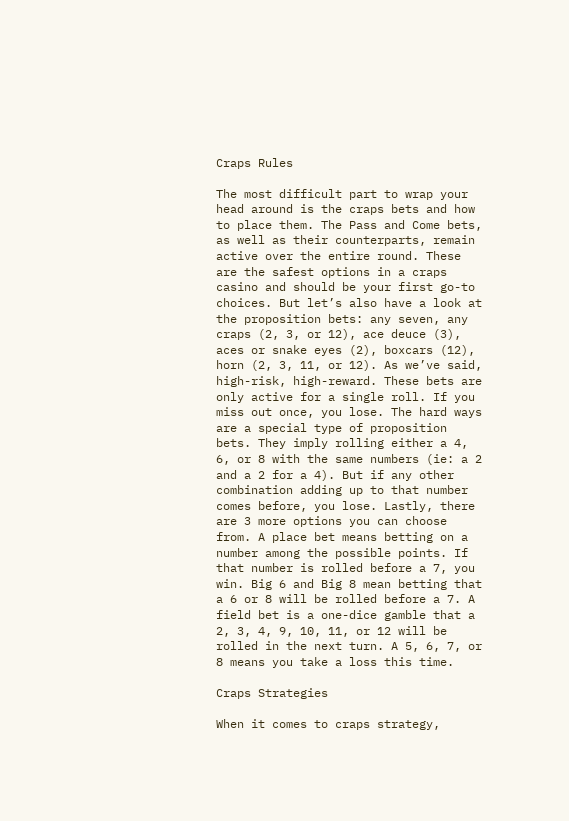Craps Rules

The most difficult part to wrap your head around is the craps bets and how to place them. The Pass and Come bets, as well as their counterparts, remain active over the entire round. These are the safest options in a craps casino and should be your first go-to choices. But let’s also have a look at the proposition bets: any seven, any craps (2, 3, or 12), ace deuce (3), aces or snake eyes (2), boxcars (12), horn (2, 3, 11, or 12). As we’ve said, high-risk, high-reward. These bets are only active for a single roll. If you miss out once, you lose. The hard ways are a special type of proposition bets. They imply rolling either a 4, 6, or 8 with the same numbers (ie: a 2 and a 2 for a 4). But if any other combination adding up to that number comes before, you lose. Lastly, there are 3 more options you can choose from. A place bet means betting on a number among the possible points. If that number is rolled before a 7, you win. Big 6 and Big 8 mean betting that a 6 or 8 will be rolled before a 7. A field bet is a one-dice gamble that a 2, 3, 4, 9, 10, 11, or 12 will be rolled in the next turn. A 5, 6, 7, or 8 means you take a loss this time.

Craps Strategies

When it comes to craps strategy,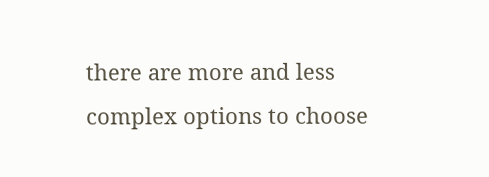there are more and less complex options to choose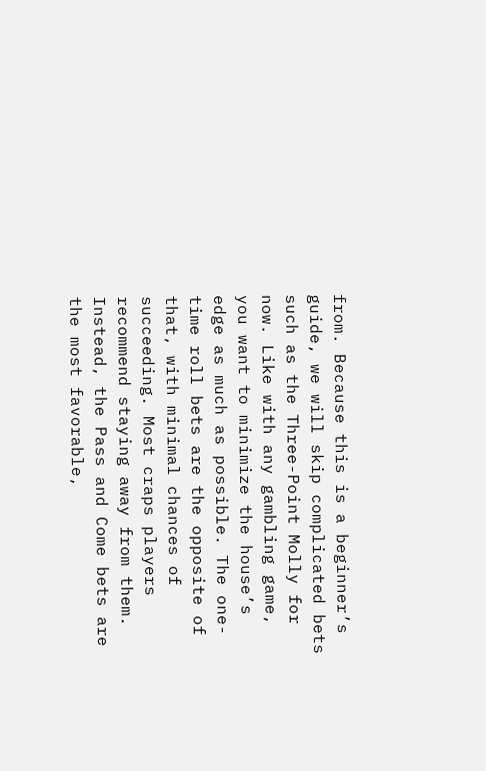from. Because this is a beginner’s guide, we will skip complicated bets such as the Three-Point Molly for now. Like with any gambling game, you want to minimize the house’s edge as much as possible. The one-time roll bets are the opposite of that, with minimal chances of succeeding. Most craps players recommend staying away from them. Instead, the Pass and Come bets are the most favorable,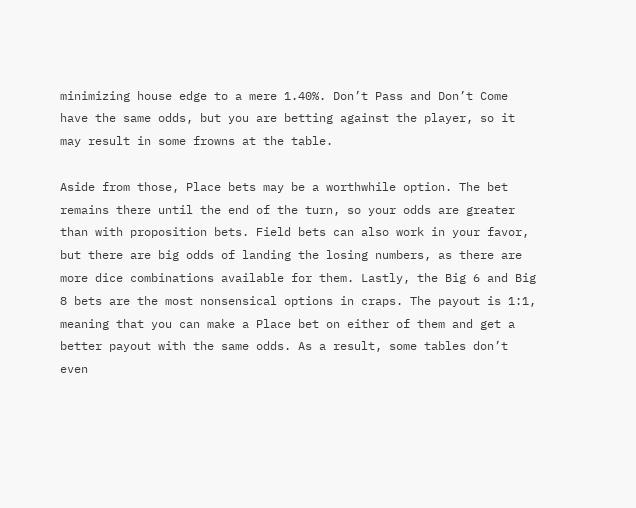minimizing house edge to a mere 1.40%. Don’t Pass and Don’t Come have the same odds, but you are betting against the player, so it may result in some frowns at the table.

Aside from those, Place bets may be a worthwhile option. The bet remains there until the end of the turn, so your odds are greater than with proposition bets. Field bets can also work in your favor, but there are big odds of landing the losing numbers, as there are more dice combinations available for them. Lastly, the Big 6 and Big 8 bets are the most nonsensical options in craps. The payout is 1:1, meaning that you can make a Place bet on either of them and get a better payout with the same odds. As a result, some tables don’t even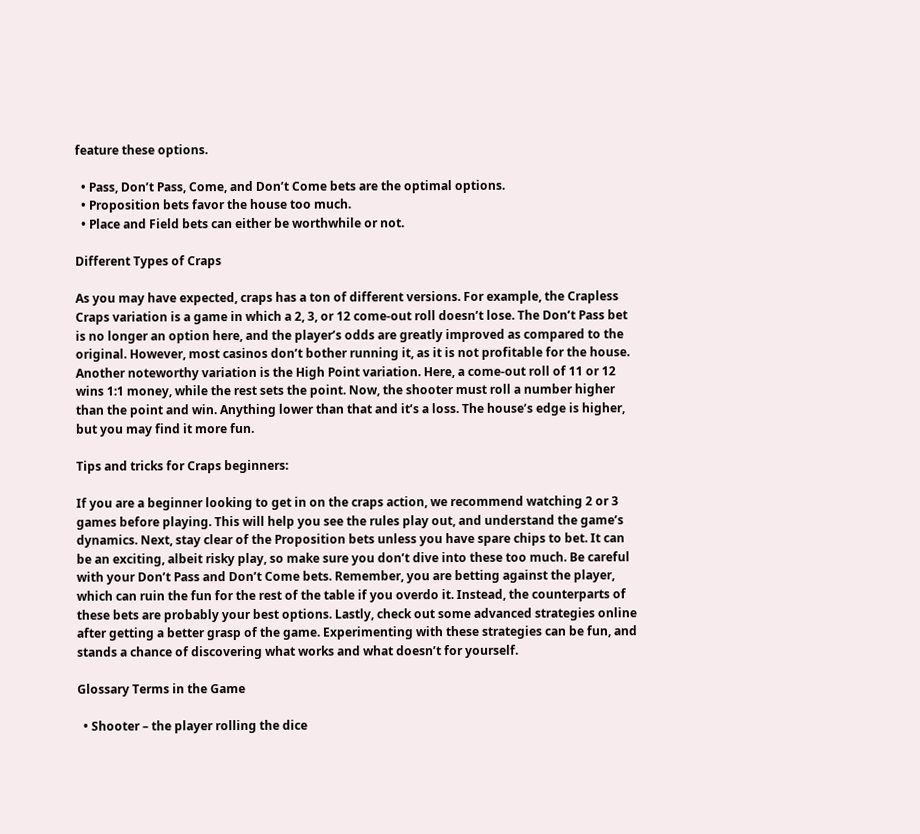feature these options.

  • Pass, Don’t Pass, Come, and Don’t Come bets are the optimal options.
  • Proposition bets favor the house too much.
  • Place and Field bets can either be worthwhile or not.

Different Types of Craps

As you may have expected, craps has a ton of different versions. For example, the Crapless Craps variation is a game in which a 2, 3, or 12 come-out roll doesn’t lose. The Don’t Pass bet is no longer an option here, and the player’s odds are greatly improved as compared to the original. However, most casinos don’t bother running it, as it is not profitable for the house. Another noteworthy variation is the High Point variation. Here, a come-out roll of 11 or 12 wins 1:1 money, while the rest sets the point. Now, the shooter must roll a number higher than the point and win. Anything lower than that and it’s a loss. The house’s edge is higher, but you may find it more fun.

Tips and tricks for Craps beginners:

If you are a beginner looking to get in on the craps action, we recommend watching 2 or 3 games before playing. This will help you see the rules play out, and understand the game’s dynamics. Next, stay clear of the Proposition bets unless you have spare chips to bet. It can be an exciting, albeit risky play, so make sure you don’t dive into these too much. Be careful with your Don’t Pass and Don’t Come bets. Remember, you are betting against the player, which can ruin the fun for the rest of the table if you overdo it. Instead, the counterparts of these bets are probably your best options. Lastly, check out some advanced strategies online after getting a better grasp of the game. Experimenting with these strategies can be fun, and stands a chance of discovering what works and what doesn’t for yourself.

Glossary Terms in the Game

  • Shooter – the player rolling the dice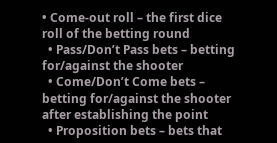• Come-out roll – the first dice roll of the betting round
  • Pass/Don’t Pass bets – betting for/against the shooter
  • Come/Don’t Come bets – betting for/against the shooter after establishing the point
  • Proposition bets – bets that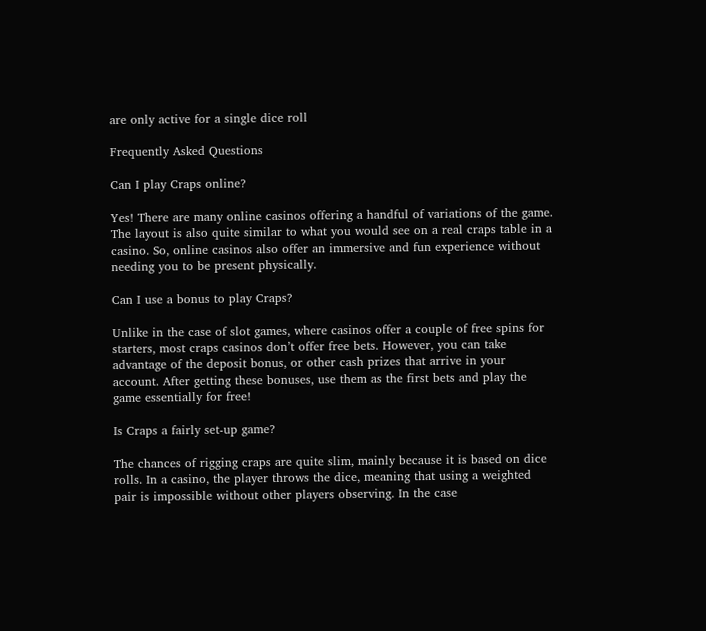are only active for a single dice roll

Frequently Asked Questions

Can I play Craps online?

Yes! There are many online casinos offering a handful of variations of the game. The layout is also quite similar to what you would see on a real craps table in a casino. So, online casinos also offer an immersive and fun experience without needing you to be present physically.

Can I use a bonus to play Craps?

Unlike in the case of slot games, where casinos offer a couple of free spins for starters, most craps casinos don’t offer free bets. However, you can take advantage of the deposit bonus, or other cash prizes that arrive in your account. After getting these bonuses, use them as the first bets and play the game essentially for free!

Is Craps a fairly set-up game?

The chances of rigging craps are quite slim, mainly because it is based on dice rolls. In a casino, the player throws the dice, meaning that using a weighted pair is impossible without other players observing. In the case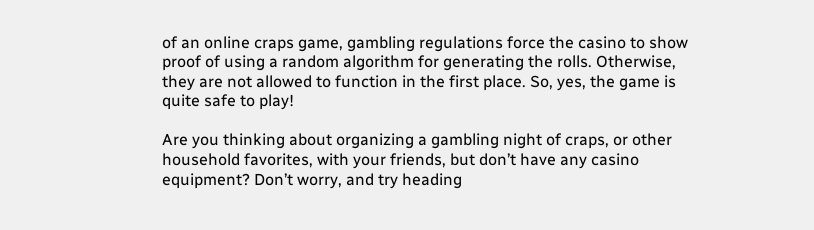of an online craps game, gambling regulations force the casino to show proof of using a random algorithm for generating the rolls. Otherwise, they are not allowed to function in the first place. So, yes, the game is quite safe to play!

Are you thinking about organizing a gambling night of craps, or other household favorites, with your friends, but don’t have any casino equipment? Don’t worry, and try heading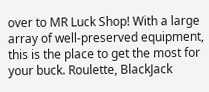over to MR Luck Shop! With a large array of well-preserved equipment, this is the place to get the most for your buck. Roulette, BlackJack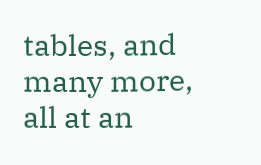tables, and many more, all at an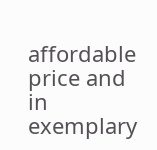affordable price and in exemplary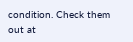condition. Check them out at